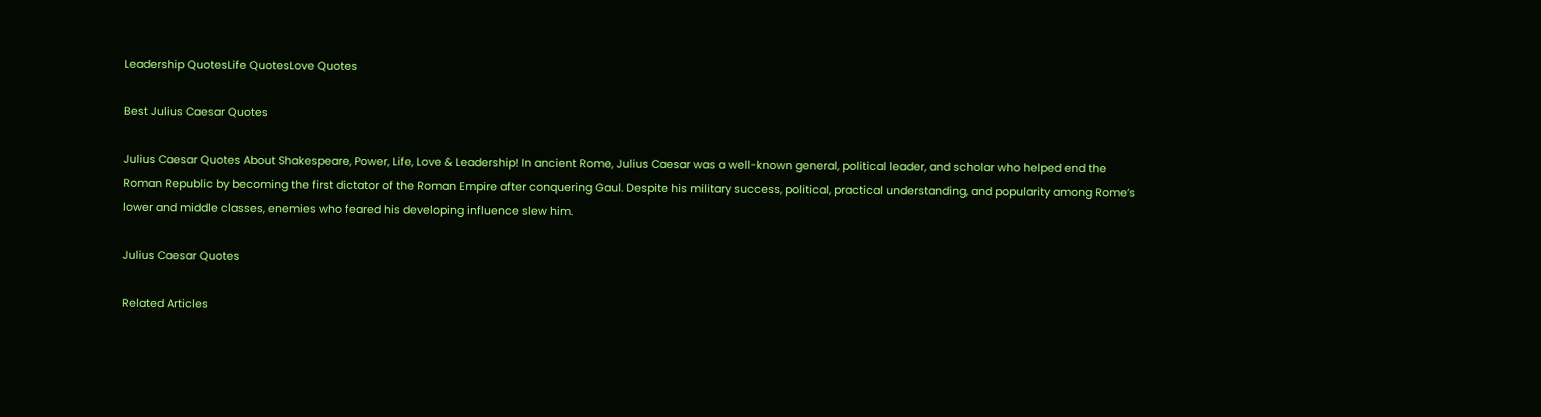Leadership QuotesLife QuotesLove Quotes

Best Julius Caesar Quotes

Julius Caesar Quotes About Shakespeare, Power, Life, Love & Leadership! In ancient Rome, Julius Caesar was a well-known general, political leader, and scholar who helped end the Roman Republic by becoming the first dictator of the Roman Empire after conquering Gaul. Despite his military success, political, practical understanding, and popularity among Rome’s lower and middle classes, enemies who feared his developing influence slew him.

Julius Caesar Quotes

Related Articles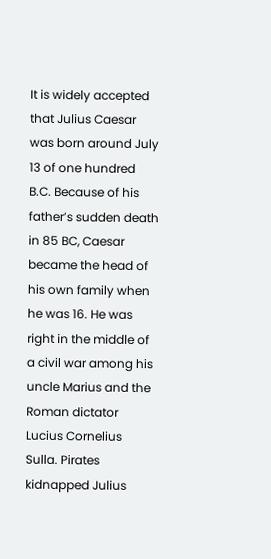It is widely accepted that Julius Caesar was born around July 13 of one hundred B.C. Because of his father’s sudden death in 85 BC, Caesar became the head of his own family when he was 16. He was right in the middle of a civil war among his uncle Marius and the Roman dictator Lucius Cornelius Sulla. Pirates kidnapped Julius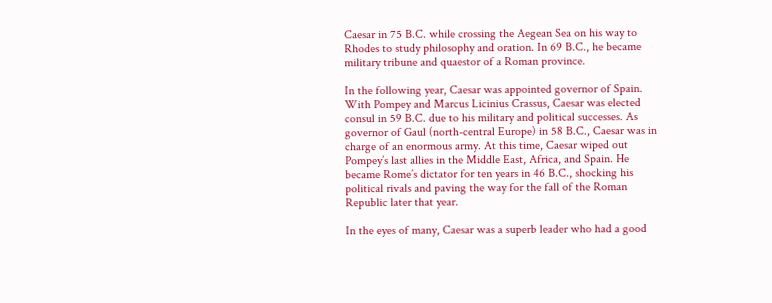Caesar in 75 B.C. while crossing the Aegean Sea on his way to Rhodes to study philosophy and oration. In 69 B.C., he became military tribune and quaestor of a Roman province.

In the following year, Caesar was appointed governor of Spain. With Pompey and Marcus Licinius Crassus, Caesar was elected consul in 59 B.C. due to his military and political successes. As governor of Gaul (north-central Europe) in 58 B.C., Caesar was in charge of an enormous army. At this time, Caesar wiped out Pompey’s last allies in the Middle East, Africa, and Spain. He became Rome’s dictator for ten years in 46 B.C., shocking his political rivals and paving the way for the fall of the Roman Republic later that year.

In the eyes of many, Caesar was a superb leader who had a good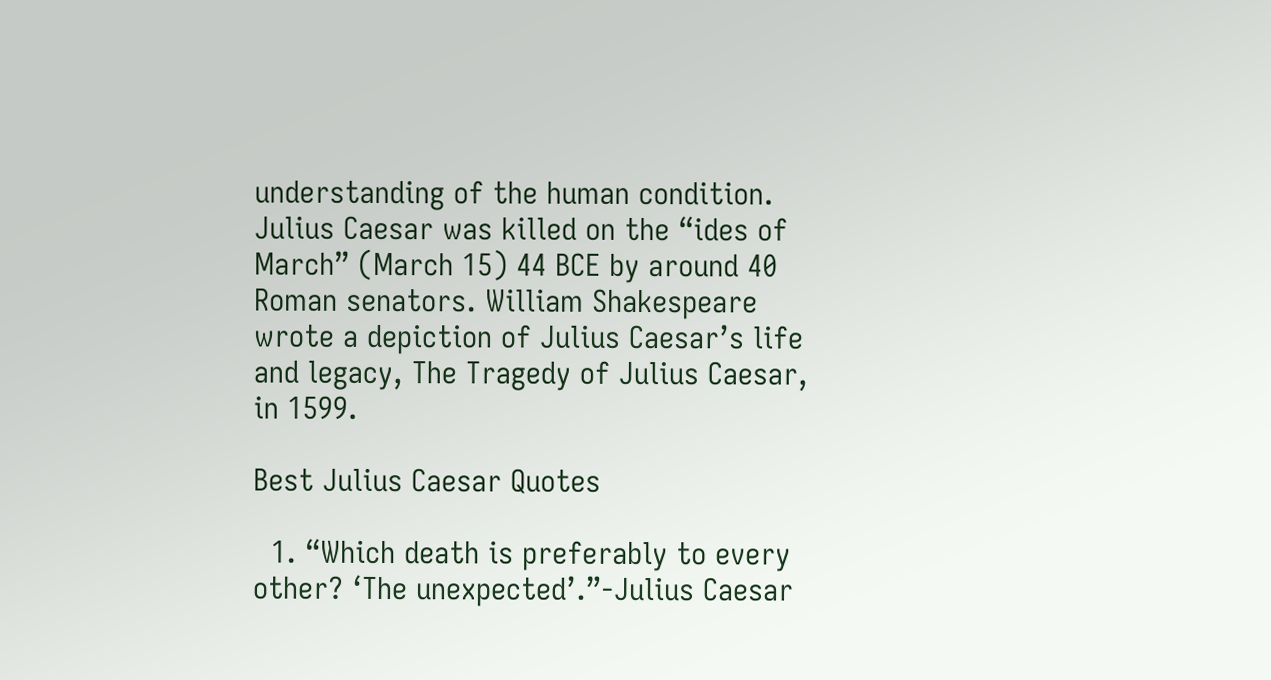understanding of the human condition. Julius Caesar was killed on the “ides of March” (March 15) 44 BCE by around 40 Roman senators. William Shakespeare wrote a depiction of Julius Caesar’s life and legacy, The Tragedy of Julius Caesar, in 1599.

Best Julius Caesar Quotes

  1. “Which death is preferably to every other? ‘The unexpected’.”-Julius Caesar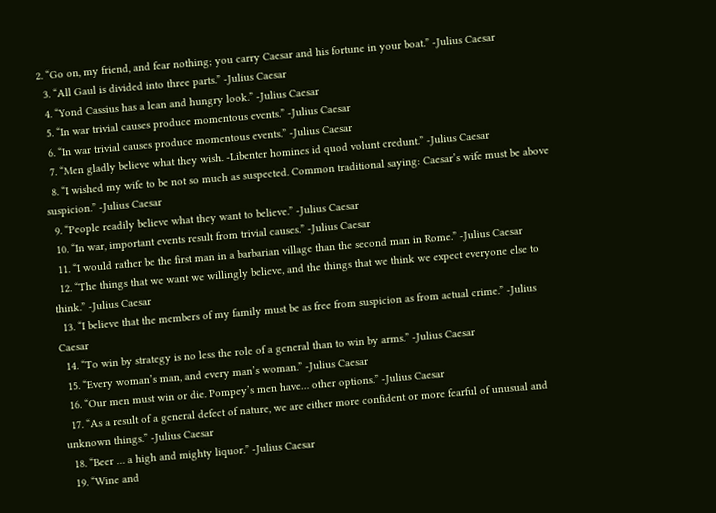2. “Go on, my friend, and fear nothing; you carry Caesar and his fortune in your boat.” -Julius Caesar
  3. “All Gaul is divided into three parts.” -Julius Caesar
  4. “Yond Cassius has a lean and hungry look.” -Julius Caesar
  5. “In war trivial causes produce momentous events.” -Julius Caesar
  6. “In war trivial causes produce momentous events.” -Julius Caesar
  7. “Men gladly believe what they wish. -Libenter homines id quod volunt credunt.” -Julius Caesar
  8. “I wished my wife to be not so much as suspected. Common traditional saying: Caesar’s wife must be above suspicion.” -Julius Caesar
  9. “People readily believe what they want to believe.” -Julius Caesar
  10. “In war, important events result from trivial causes.” -Julius Caesar
  11. “I would rather be the first man in a barbarian village than the second man in Rome.” -Julius Caesar
  12. “The things that we want we willingly believe, and the things that we think we expect everyone else to think.” -Julius Caesar
  13. “I believe that the members of my family must be as free from suspicion as from actual crime.” -Julius Caesar
  14. “To win by strategy is no less the role of a general than to win by arms.” -Julius Caesar
  15. “Every woman’s man, and every man’s woman.” -Julius Caesar
  16. “Our men must win or die. Pompey’s men have… other options.” -Julius Caesar
  17. “As a result of a general defect of nature, we are either more confident or more fearful of unusual and unknown things.” -Julius Caesar
  18. “Beer … a high and mighty liquor.” -Julius Caesar
  19. “Wine and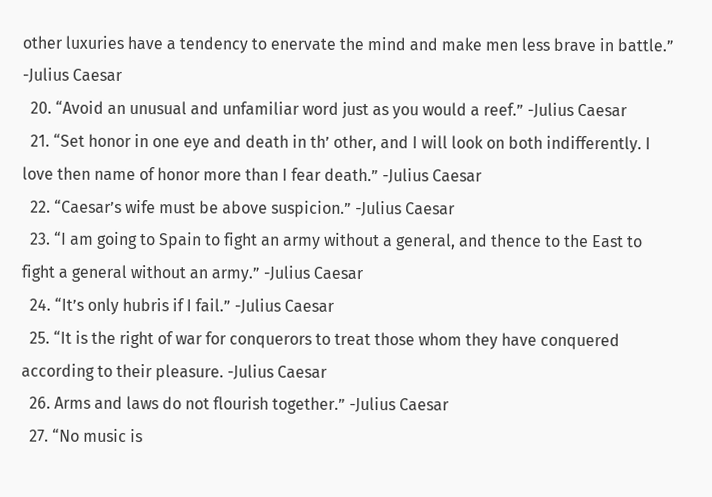other luxuries have a tendency to enervate the mind and make men less brave in battle.” -Julius Caesar
  20. “Avoid an unusual and unfamiliar word just as you would a reef.” -Julius Caesar
  21. “Set honor in one eye and death in th’ other, and I will look on both indifferently. I love then name of honor more than I fear death.” -Julius Caesar
  22. “Caesar’s wife must be above suspicion.” -Julius Caesar
  23. “I am going to Spain to fight an army without a general, and thence to the East to fight a general without an army.” -Julius Caesar
  24. “It’s only hubris if I fail.” -Julius Caesar
  25. “It is the right of war for conquerors to treat those whom they have conquered according to their pleasure. -Julius Caesar
  26. Arms and laws do not flourish together.” -Julius Caesar
  27. “No music is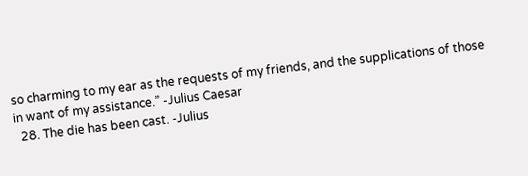so charming to my ear as the requests of my friends, and the supplications of those in want of my assistance.” -Julius Caesar
  28. The die has been cast. -Julius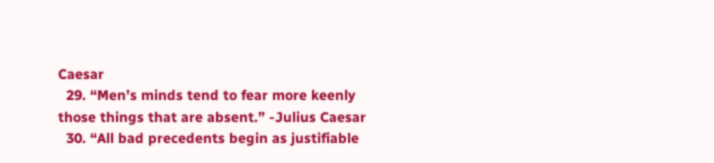Caesar
  29. “Men’s minds tend to fear more keenly those things that are absent.” -Julius Caesar
  30. “All bad precedents begin as justifiable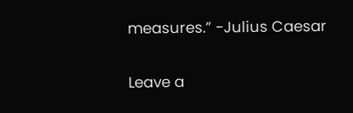measures.” -Julius Caesar

Leave a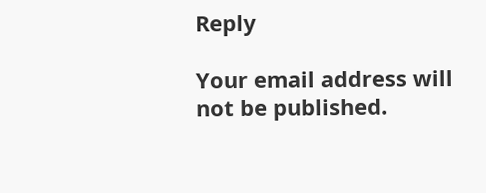Reply

Your email address will not be published.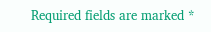Required fields are marked *